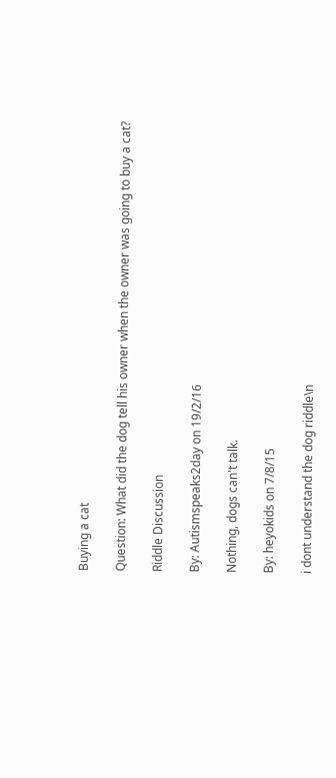Buying a cat

Question: What did the dog tell his owner when the owner was going to buy a cat?

Riddle Discussion

By: Autismspeaks2day on 19/2/16

Nothing, dogs can't talk.

By: heyokids on 7/8/15

i dont understand the dog riddle\n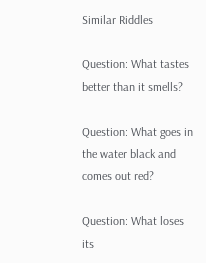Similar Riddles

Question: What tastes better than it smells?

Question: What goes in the water black and comes out red?

Question: What loses its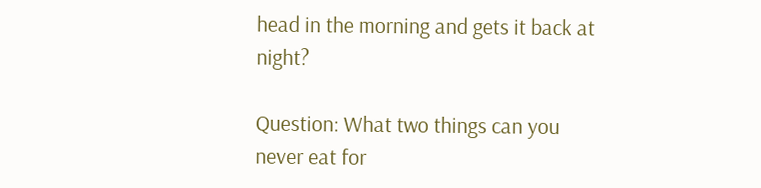head in the morning and gets it back at night?

Question: What two things can you never eat for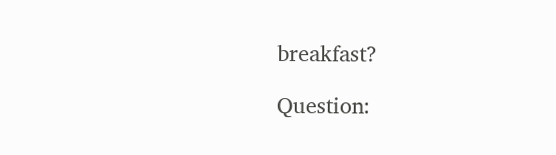breakfast?

Question: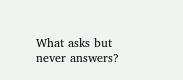What asks but never answers?